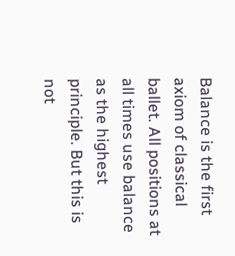Balance is the first axiom of classical ballet. All positions at all times use balance as the highest principle. But this is not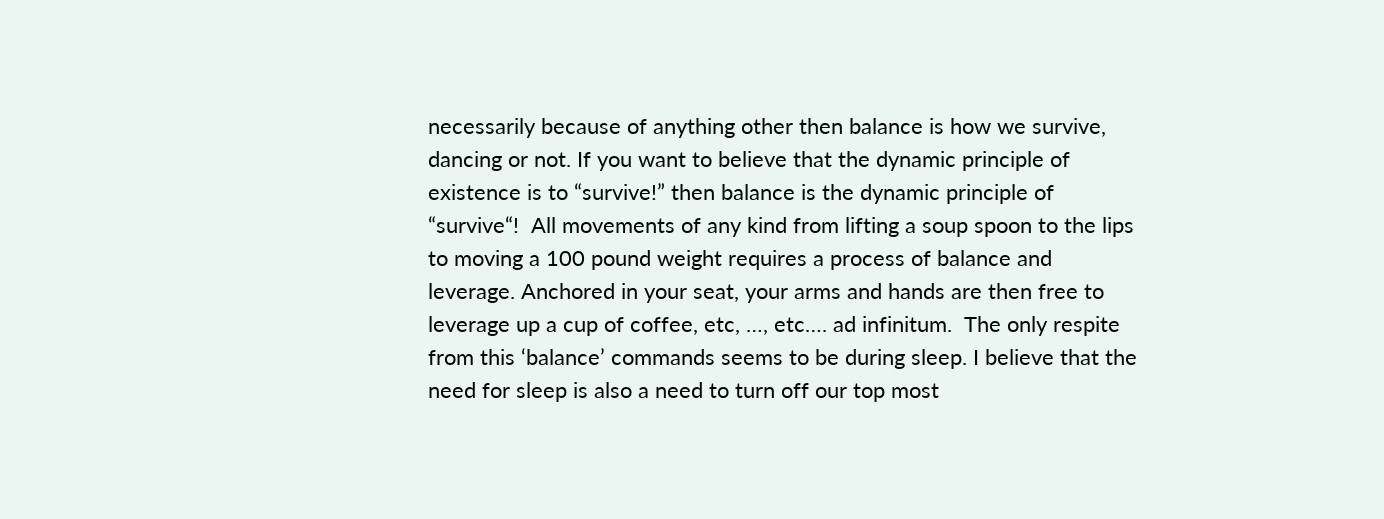necessarily because of anything other then balance is how we survive, dancing or not. If you want to believe that the dynamic principle of existence is to “survive!” then balance is the dynamic principle of “survive“!  All movements of any kind from lifting a soup spoon to the lips to moving a 100 pound weight requires a process of balance and leverage. Anchored in your seat, your arms and hands are then free to leverage up a cup of coffee, etc, …, etc…. ad infinitum.  The only respite from this ‘balance’ commands seems to be during sleep. I believe that the need for sleep is also a need to turn off our top most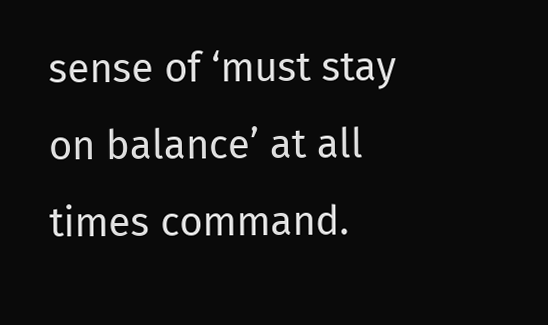sense of ‘must stay on balance’ at all times command.